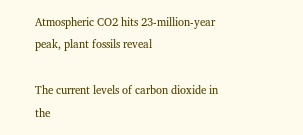Atmospheric CO2 hits 23-million-year peak, plant fossils reveal

The current levels of carbon dioxide in the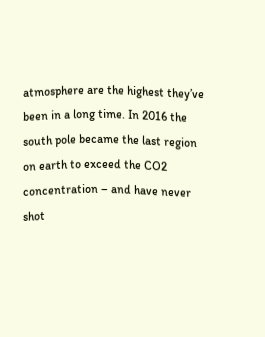atmosphere are the highest they’ve been in a long time. In 2016 the south pole became the last region on earth to exceed the CO2 concentration – and have never shot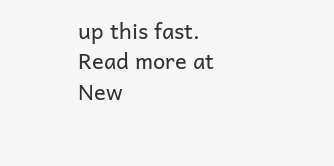up this fast.
Read more at New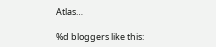Atlas…

%d bloggers like this: